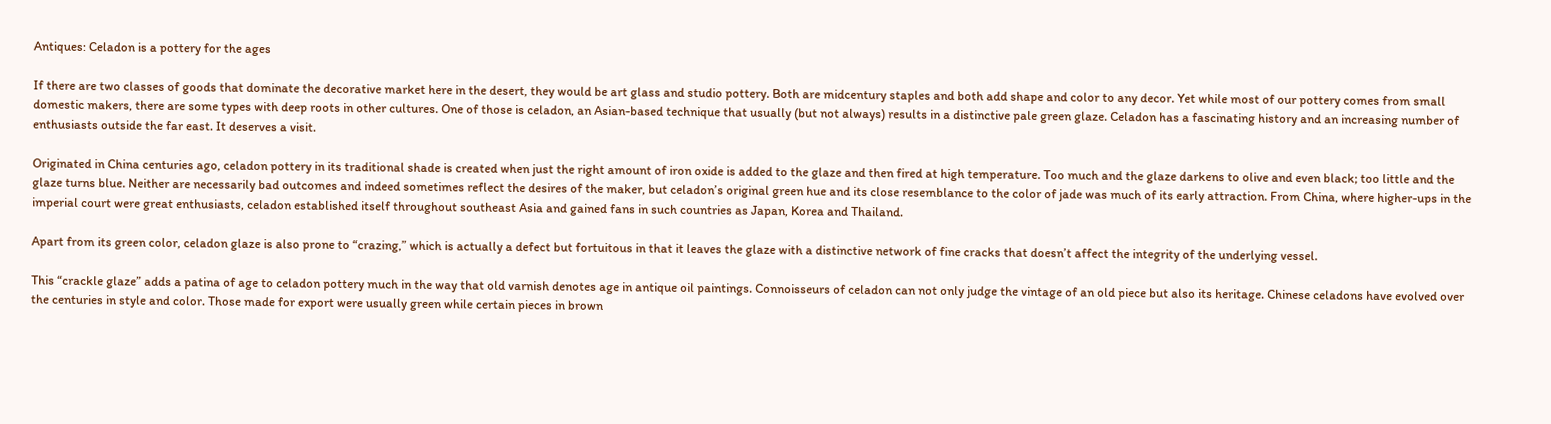Antiques: Celadon is a pottery for the ages

If there are two classes of goods that dominate the decorative market here in the desert, they would be art glass and studio pottery. Both are midcentury staples and both add shape and color to any decor. Yet while most of our pottery comes from small domestic makers, there are some types with deep roots in other cultures. One of those is celadon, an Asian-based technique that usually (but not always) results in a distinctive pale green glaze. Celadon has a fascinating history and an increasing number of enthusiasts outside the far east. It deserves a visit.

Originated in China centuries ago, celadon pottery in its traditional shade is created when just the right amount of iron oxide is added to the glaze and then fired at high temperature. Too much and the glaze darkens to olive and even black; too little and the glaze turns blue. Neither are necessarily bad outcomes and indeed sometimes reflect the desires of the maker, but celadon’s original green hue and its close resemblance to the color of jade was much of its early attraction. From China, where higher-ups in the imperial court were great enthusiasts, celadon established itself throughout southeast Asia and gained fans in such countries as Japan, Korea and Thailand.

Apart from its green color, celadon glaze is also prone to “crazing,” which is actually a defect but fortuitous in that it leaves the glaze with a distinctive network of fine cracks that doesn’t affect the integrity of the underlying vessel.

This “crackle glaze” adds a patina of age to celadon pottery much in the way that old varnish denotes age in antique oil paintings. Connoisseurs of celadon can not only judge the vintage of an old piece but also its heritage. Chinese celadons have evolved over the centuries in style and color. Those made for export were usually green while certain pieces in brown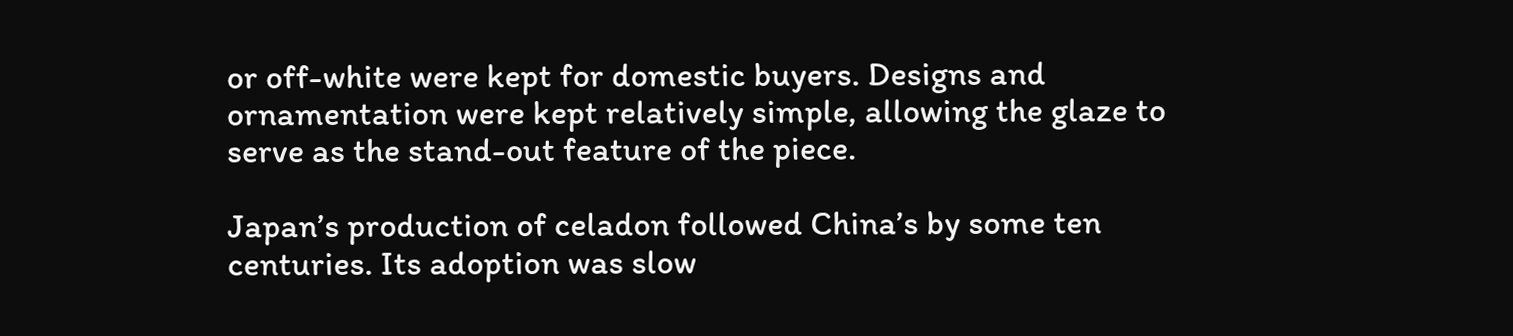or off-white were kept for domestic buyers. Designs and ornamentation were kept relatively simple, allowing the glaze to serve as the stand-out feature of the piece.

Japan’s production of celadon followed China’s by some ten centuries. Its adoption was slow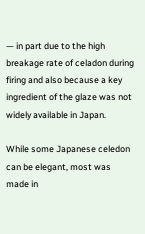— in part due to the high breakage rate of celadon during firing and also because a key ingredient of the glaze was not widely available in Japan.

While some Japanese celedon can be elegant, most was made in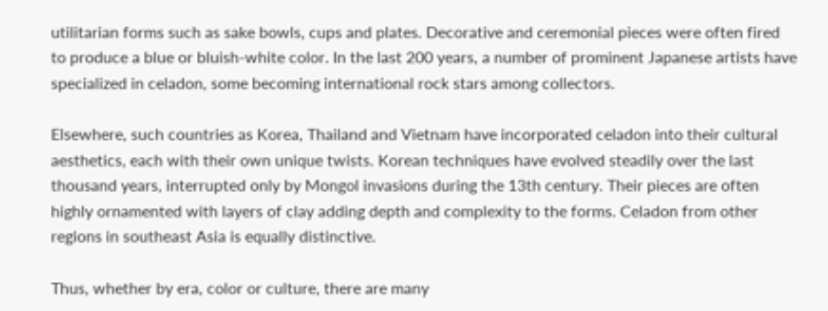utilitarian forms such as sake bowls, cups and plates. Decorative and ceremonial pieces were often fired to produce a blue or bluish-white color. In the last 200 years, a number of prominent Japanese artists have specialized in celadon, some becoming international rock stars among collectors.

Elsewhere, such countries as Korea, Thailand and Vietnam have incorporated celadon into their cultural aesthetics, each with their own unique twists. Korean techniques have evolved steadily over the last thousand years, interrupted only by Mongol invasions during the 13th century. Their pieces are often highly ornamented with layers of clay adding depth and complexity to the forms. Celadon from other regions in southeast Asia is equally distinctive.

Thus, whether by era, color or culture, there are many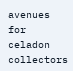avenues for celadon collectors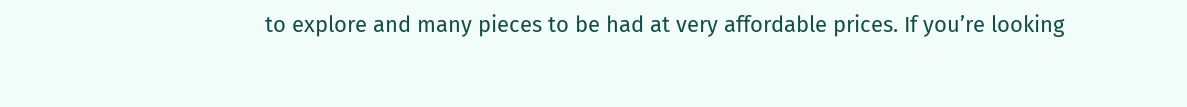to explore and many pieces to be had at very affordable prices. If you’re looking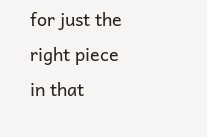for just the right piece in that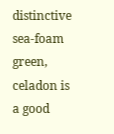distinctive sea-foam green, celadon is a good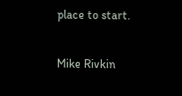place to start.

Mike Rivkin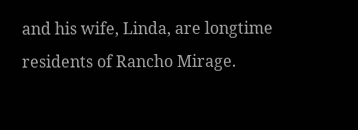and his wife, Linda, are longtime residents of Rancho Mirage.